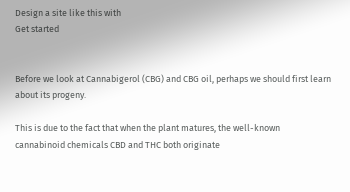Design a site like this with
Get started


Before we look at Cannabigerol (CBG) and CBG oil, perhaps we should first learn about its progeny.

This is due to the fact that when the plant matures, the well-known cannabinoid chemicals CBD and THC both originate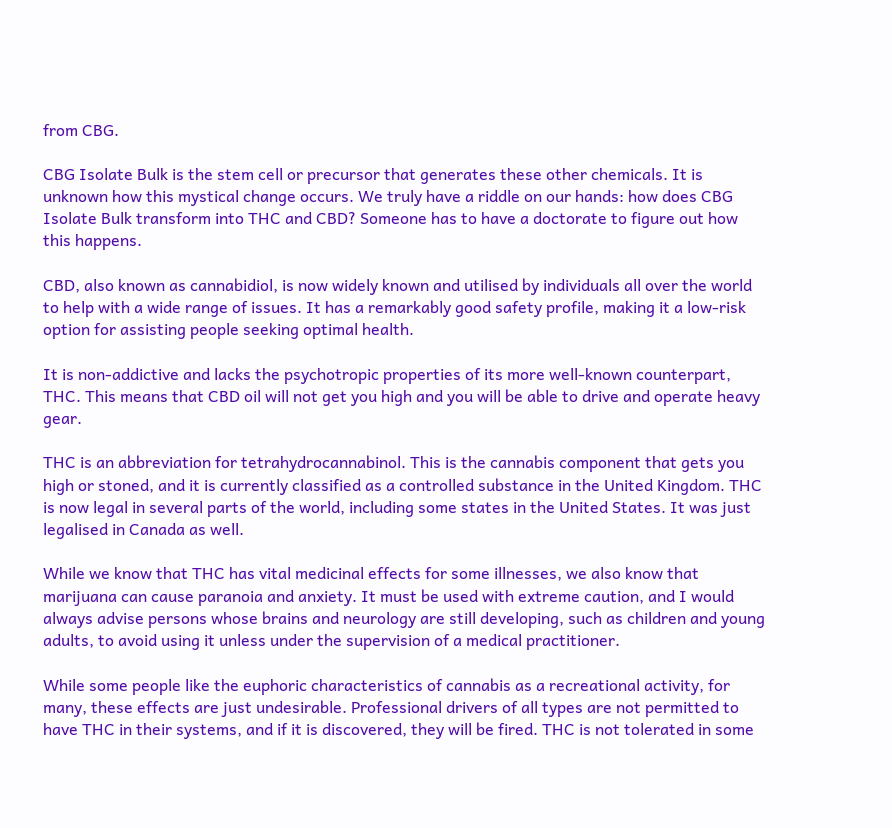from CBG.

CBG Isolate Bulk is the stem cell or precursor that generates these other chemicals. It is unknown how this mystical change occurs. We truly have a riddle on our hands: how does CBG Isolate Bulk transform into THC and CBD? Someone has to have a doctorate to figure out how this happens.

CBD, also known as cannabidiol, is now widely known and utilised by individuals all over the world to help with a wide range of issues. It has a remarkably good safety profile, making it a low-risk option for assisting people seeking optimal health.

It is non-addictive and lacks the psychotropic properties of its more well-known counterpart, THC. This means that CBD oil will not get you high and you will be able to drive and operate heavy gear.

THC is an abbreviation for tetrahydrocannabinol. This is the cannabis component that gets you high or stoned, and it is currently classified as a controlled substance in the United Kingdom. THC is now legal in several parts of the world, including some states in the United States. It was just legalised in Canada as well.

While we know that THC has vital medicinal effects for some illnesses, we also know that marijuana can cause paranoia and anxiety. It must be used with extreme caution, and I would always advise persons whose brains and neurology are still developing, such as children and young adults, to avoid using it unless under the supervision of a medical practitioner.

While some people like the euphoric characteristics of cannabis as a recreational activity, for many, these effects are just undesirable. Professional drivers of all types are not permitted to have THC in their systems, and if it is discovered, they will be fired. THC is not tolerated in some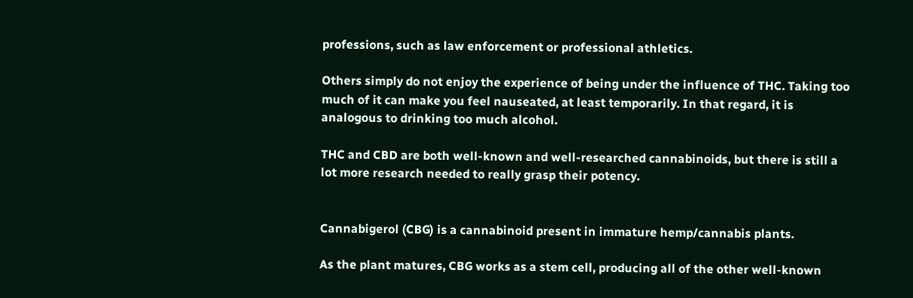professions, such as law enforcement or professional athletics.

Others simply do not enjoy the experience of being under the influence of THC. Taking too much of it can make you feel nauseated, at least temporarily. In that regard, it is analogous to drinking too much alcohol.

THC and CBD are both well-known and well-researched cannabinoids, but there is still a lot more research needed to really grasp their potency.


Cannabigerol (CBG) is a cannabinoid present in immature hemp/cannabis plants.

As the plant matures, CBG works as a stem cell, producing all of the other well-known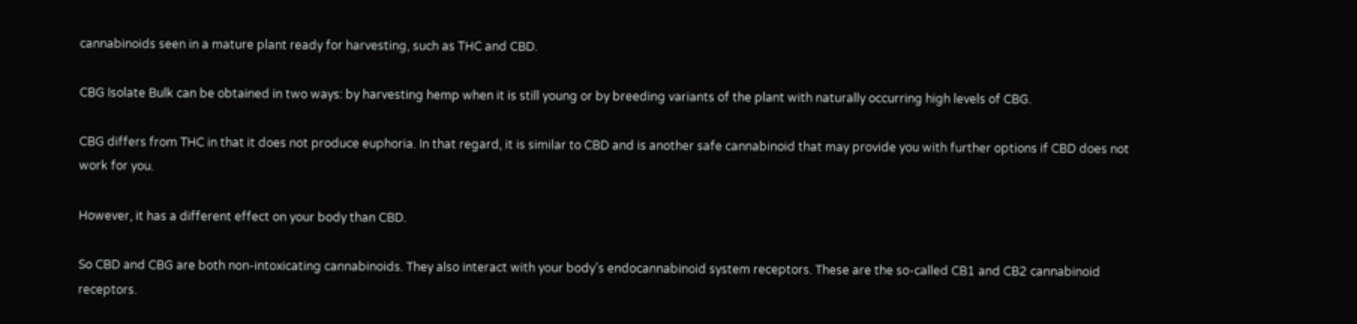cannabinoids seen in a mature plant ready for harvesting, such as THC and CBD.

CBG Isolate Bulk can be obtained in two ways: by harvesting hemp when it is still young or by breeding variants of the plant with naturally occurring high levels of CBG.

CBG differs from THC in that it does not produce euphoria. In that regard, it is similar to CBD and is another safe cannabinoid that may provide you with further options if CBD does not work for you.

However, it has a different effect on your body than CBD.

So CBD and CBG are both non-intoxicating cannabinoids. They also interact with your body’s endocannabinoid system receptors. These are the so-called CB1 and CB2 cannabinoid receptors.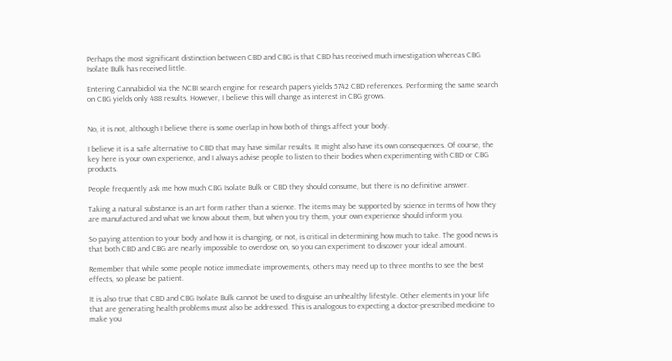Perhaps the most significant distinction between CBD and CBG is that CBD has received much investigation whereas CBG Isolate Bulk has received little.

Entering Cannabidiol via the NCBI search engine for research papers yields 5742 CBD references. Performing the same search on CBG yields only 488 results. However, I believe this will change as interest in CBG grows.


No, it is not, although I believe there is some overlap in how both of things affect your body.

I believe it is a safe alternative to CBD that may have similar results. It might also have its own consequences. Of course, the key here is your own experience, and I always advise people to listen to their bodies when experimenting with CBD or CBG products.

People frequently ask me how much CBG Isolate Bulk or CBD they should consume, but there is no definitive answer.

Taking a natural substance is an art form rather than a science. The items may be supported by science in terms of how they are manufactured and what we know about them, but when you try them, your own experience should inform you.

So paying attention to your body and how it is changing, or not, is critical in determining how much to take. The good news is that both CBD and CBG are nearly impossible to overdose on, so you can experiment to discover your ideal amount.

Remember that while some people notice immediate improvements, others may need up to three months to see the best effects, so please be patient.

It is also true that CBD and CBG Isolate Bulk cannot be used to disguise an unhealthy lifestyle. Other elements in your life that are generating health problems must also be addressed. This is analogous to expecting a doctor-prescribed medicine to make you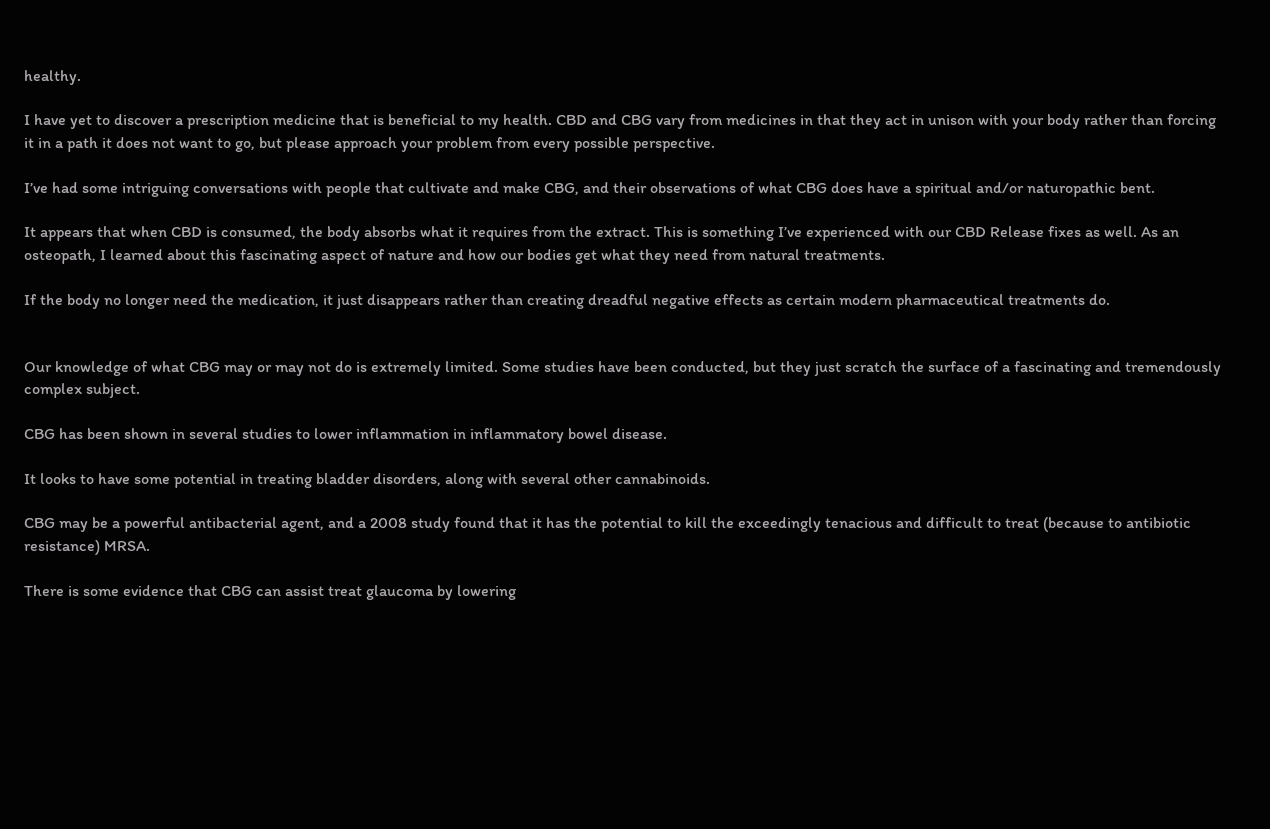healthy.

I have yet to discover a prescription medicine that is beneficial to my health. CBD and CBG vary from medicines in that they act in unison with your body rather than forcing it in a path it does not want to go, but please approach your problem from every possible perspective.

I’ve had some intriguing conversations with people that cultivate and make CBG, and their observations of what CBG does have a spiritual and/or naturopathic bent.

It appears that when CBD is consumed, the body absorbs what it requires from the extract. This is something I’ve experienced with our CBD Release fixes as well. As an osteopath, I learned about this fascinating aspect of nature and how our bodies get what they need from natural treatments.

If the body no longer need the medication, it just disappears rather than creating dreadful negative effects as certain modern pharmaceutical treatments do.


Our knowledge of what CBG may or may not do is extremely limited. Some studies have been conducted, but they just scratch the surface of a fascinating and tremendously complex subject.

CBG has been shown in several studies to lower inflammation in inflammatory bowel disease.

It looks to have some potential in treating bladder disorders, along with several other cannabinoids.

CBG may be a powerful antibacterial agent, and a 2008 study found that it has the potential to kill the exceedingly tenacious and difficult to treat (because to antibiotic resistance) MRSA.

There is some evidence that CBG can assist treat glaucoma by lowering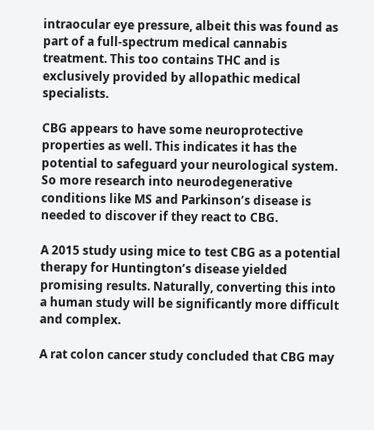intraocular eye pressure, albeit this was found as part of a full-spectrum medical cannabis treatment. This too contains THC and is exclusively provided by allopathic medical specialists.

CBG appears to have some neuroprotective properties as well. This indicates it has the potential to safeguard your neurological system. So more research into neurodegenerative conditions like MS and Parkinson’s disease is needed to discover if they react to CBG.

A 2015 study using mice to test CBG as a potential therapy for Huntington’s disease yielded promising results. Naturally, converting this into a human study will be significantly more difficult and complex.

A rat colon cancer study concluded that CBG may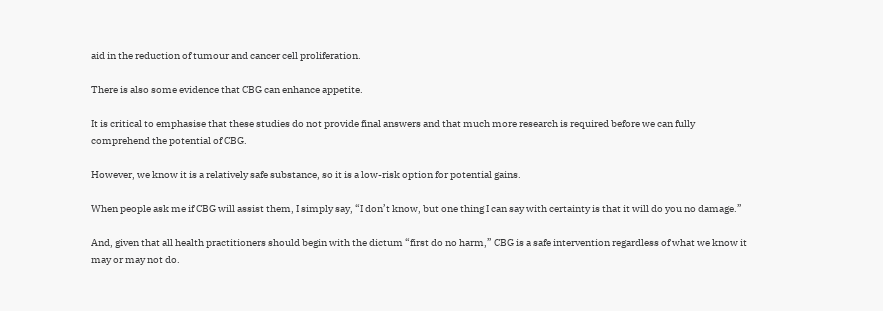aid in the reduction of tumour and cancer cell proliferation.

There is also some evidence that CBG can enhance appetite.

It is critical to emphasise that these studies do not provide final answers and that much more research is required before we can fully comprehend the potential of CBG.

However, we know it is a relatively safe substance, so it is a low-risk option for potential gains.

When people ask me if CBG will assist them, I simply say, “I don’t know, but one thing I can say with certainty is that it will do you no damage.”

And, given that all health practitioners should begin with the dictum “first do no harm,” CBG is a safe intervention regardless of what we know it may or may not do.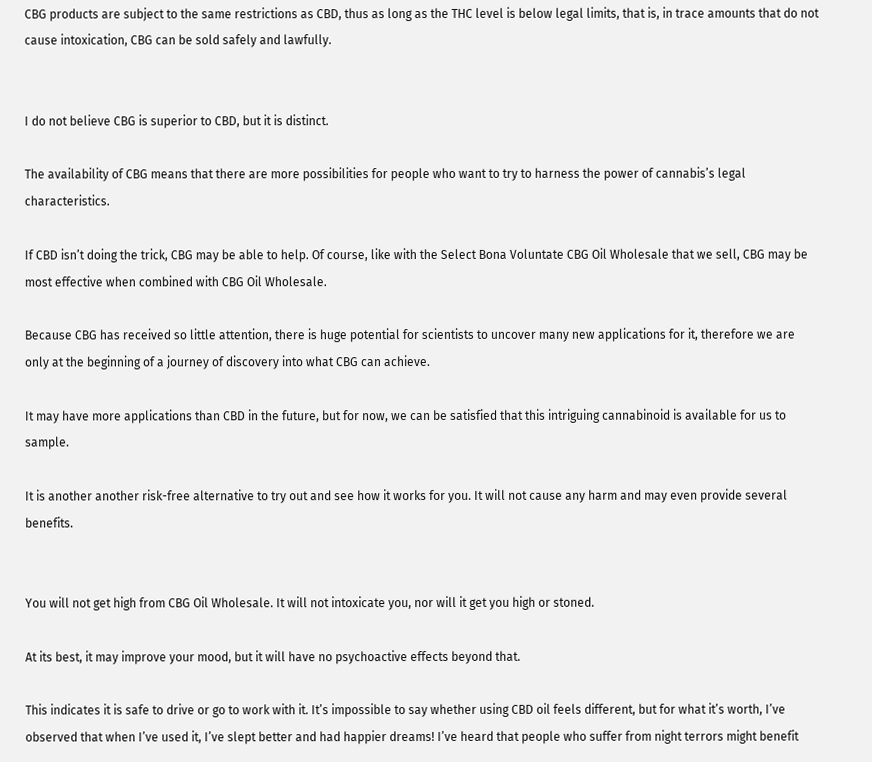CBG products are subject to the same restrictions as CBD, thus as long as the THC level is below legal limits, that is, in trace amounts that do not cause intoxication, CBG can be sold safely and lawfully.


I do not believe CBG is superior to CBD, but it is distinct.

The availability of CBG means that there are more possibilities for people who want to try to harness the power of cannabis’s legal characteristics.

If CBD isn’t doing the trick, CBG may be able to help. Of course, like with the Select Bona Voluntate CBG Oil Wholesale that we sell, CBG may be most effective when combined with CBG Oil Wholesale.

Because CBG has received so little attention, there is huge potential for scientists to uncover many new applications for it, therefore we are only at the beginning of a journey of discovery into what CBG can achieve.

It may have more applications than CBD in the future, but for now, we can be satisfied that this intriguing cannabinoid is available for us to sample.

It is another another risk-free alternative to try out and see how it works for you. It will not cause any harm and may even provide several benefits.


You will not get high from CBG Oil Wholesale. It will not intoxicate you, nor will it get you high or stoned.

At its best, it may improve your mood, but it will have no psychoactive effects beyond that.

This indicates it is safe to drive or go to work with it. It’s impossible to say whether using CBD oil feels different, but for what it’s worth, I’ve observed that when I’ve used it, I’ve slept better and had happier dreams! I’ve heard that people who suffer from night terrors might benefit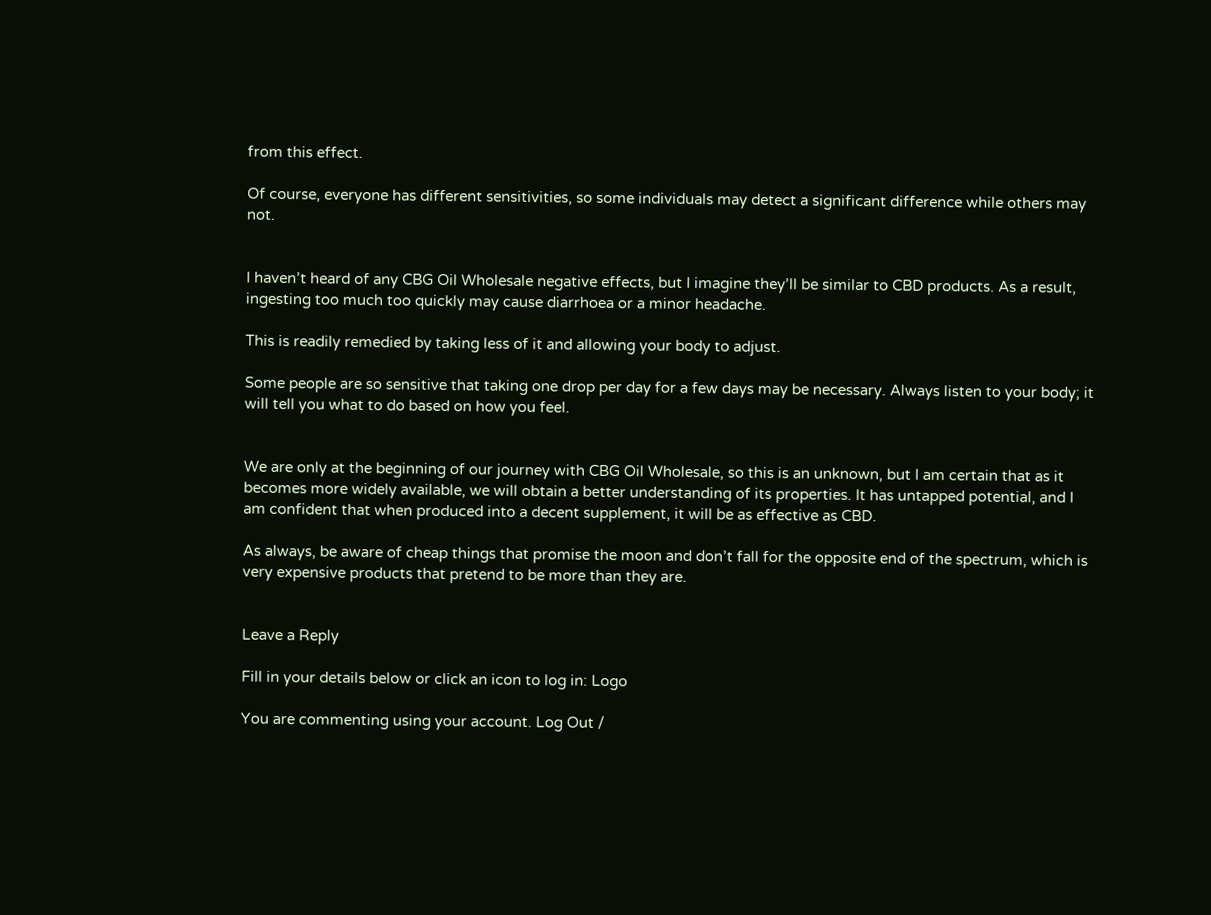from this effect.

Of course, everyone has different sensitivities, so some individuals may detect a significant difference while others may not.


I haven’t heard of any CBG Oil Wholesale negative effects, but I imagine they’ll be similar to CBD products. As a result, ingesting too much too quickly may cause diarrhoea or a minor headache.

This is readily remedied by taking less of it and allowing your body to adjust.

Some people are so sensitive that taking one drop per day for a few days may be necessary. Always listen to your body; it will tell you what to do based on how you feel.


We are only at the beginning of our journey with CBG Oil Wholesale, so this is an unknown, but I am certain that as it becomes more widely available, we will obtain a better understanding of its properties. It has untapped potential, and I am confident that when produced into a decent supplement, it will be as effective as CBD.

As always, be aware of cheap things that promise the moon and don’t fall for the opposite end of the spectrum, which is very expensive products that pretend to be more than they are.


Leave a Reply

Fill in your details below or click an icon to log in: Logo

You are commenting using your account. Log Out /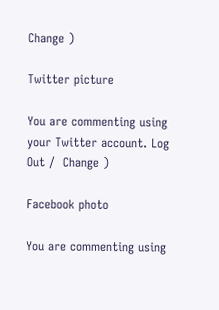Change )

Twitter picture

You are commenting using your Twitter account. Log Out /  Change )

Facebook photo

You are commenting using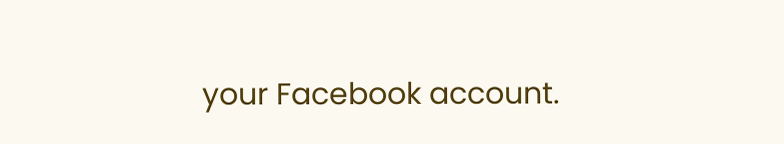your Facebook account.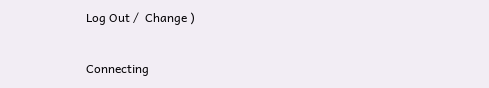Log Out /  Change )

Connecting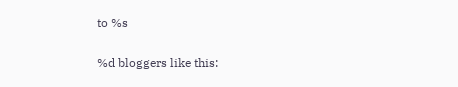to %s

%d bloggers like this: